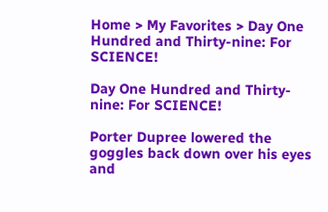Home > My Favorites > Day One Hundred and Thirty-nine: For SCIENCE!

Day One Hundred and Thirty-nine: For SCIENCE!

Porter Dupree lowered the goggles back down over his eyes and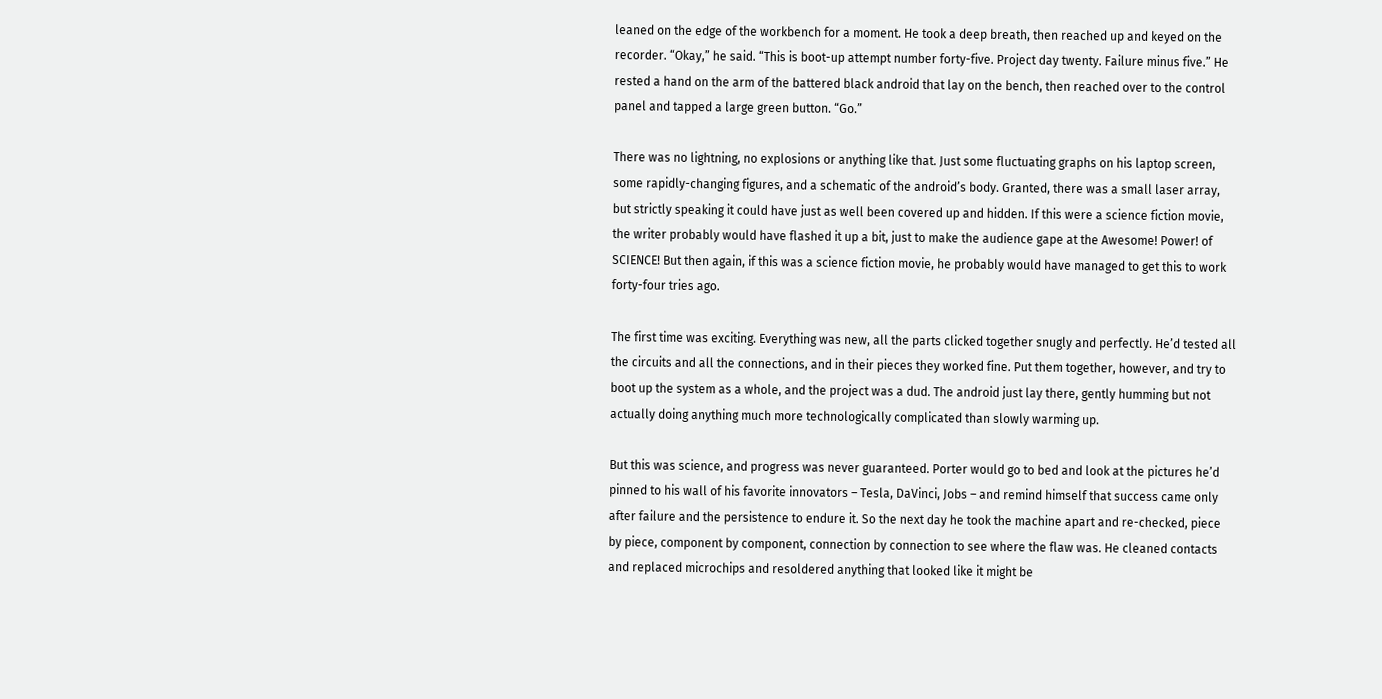leaned on the edge of the workbench for a moment. He took a deep breath, then reached up and keyed on the recorder. “Okay,” he said. “This is boot-up attempt number forty-five. Project day twenty. Failure minus five.” He rested a hand on the arm of the battered black android that lay on the bench, then reached over to the control panel and tapped a large green button. “Go.”

There was no lightning, no explosions or anything like that. Just some fluctuating graphs on his laptop screen, some rapidly-changing figures, and a schematic of the android’s body. Granted, there was a small laser array, but strictly speaking it could have just as well been covered up and hidden. If this were a science fiction movie, the writer probably would have flashed it up a bit, just to make the audience gape at the Awesome! Power! of SCIENCE! But then again, if this was a science fiction movie, he probably would have managed to get this to work forty-four tries ago.

The first time was exciting. Everything was new, all the parts clicked together snugly and perfectly. He’d tested all the circuits and all the connections, and in their pieces they worked fine. Put them together, however, and try to boot up the system as a whole, and the project was a dud. The android just lay there, gently humming but not actually doing anything much more technologically complicated than slowly warming up.

But this was science, and progress was never guaranteed. Porter would go to bed and look at the pictures he’d pinned to his wall of his favorite innovators – Tesla, DaVinci, Jobs – and remind himself that success came only after failure and the persistence to endure it. So the next day he took the machine apart and re-checked, piece by piece, component by component, connection by connection to see where the flaw was. He cleaned contacts and replaced microchips and resoldered anything that looked like it might be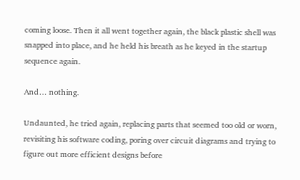coming loose. Then it all went together again, the black plastic shell was snapped into place, and he held his breath as he keyed in the startup sequence again.

And… nothing.

Undaunted, he tried again, replacing parts that seemed too old or worn, revisiting his software coding, poring over circuit diagrams and trying to figure out more efficient designs before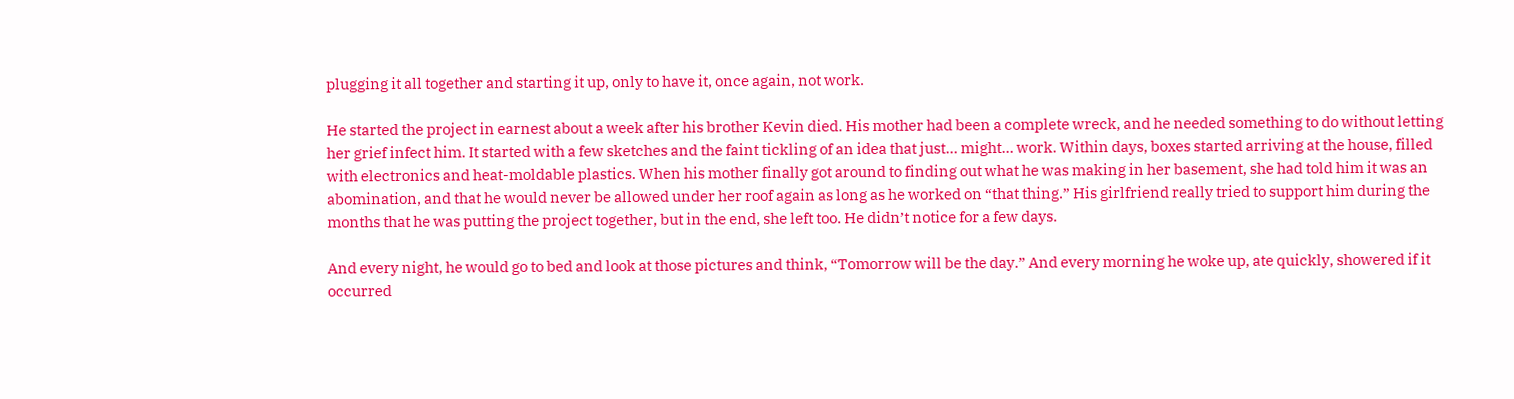plugging it all together and starting it up, only to have it, once again, not work.

He started the project in earnest about a week after his brother Kevin died. His mother had been a complete wreck, and he needed something to do without letting her grief infect him. It started with a few sketches and the faint tickling of an idea that just… might… work. Within days, boxes started arriving at the house, filled with electronics and heat-moldable plastics. When his mother finally got around to finding out what he was making in her basement, she had told him it was an abomination, and that he would never be allowed under her roof again as long as he worked on “that thing.” His girlfriend really tried to support him during the months that he was putting the project together, but in the end, she left too. He didn’t notice for a few days.

And every night, he would go to bed and look at those pictures and think, “Tomorrow will be the day.” And every morning he woke up, ate quickly, showered if it occurred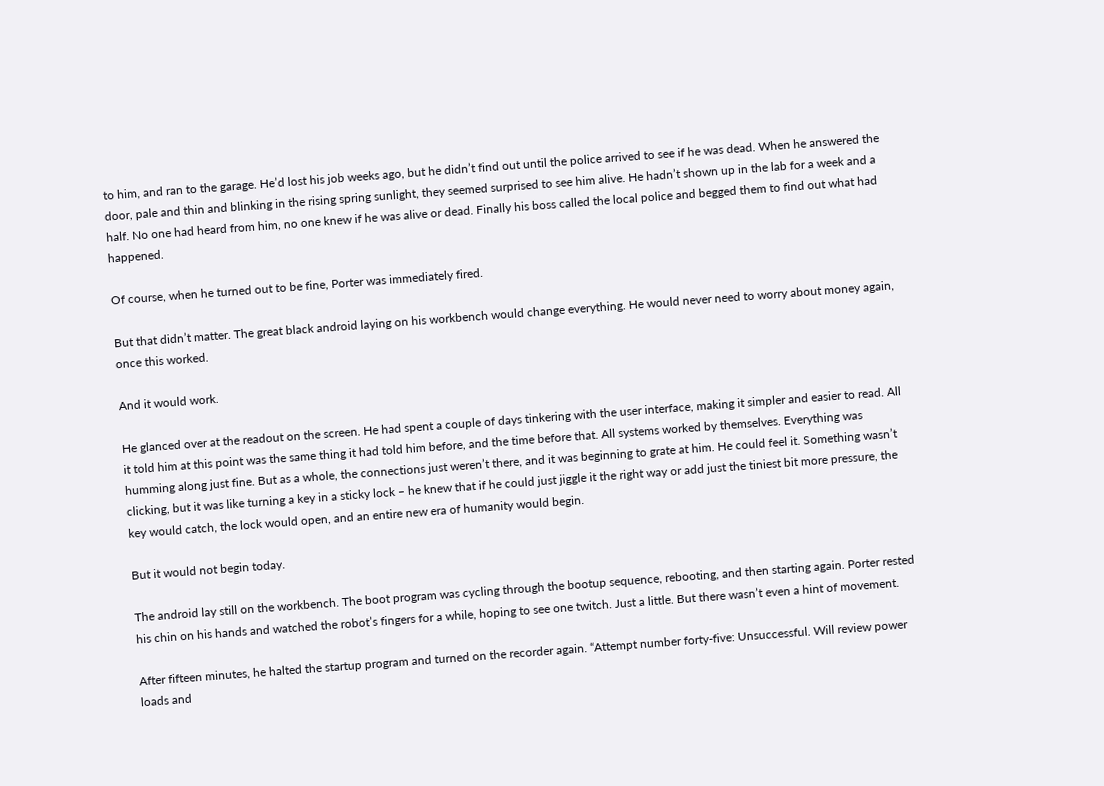to him, and ran to the garage. He’d lost his job weeks ago, but he didn’t find out until the police arrived to see if he was dead. When he answered the door, pale and thin and blinking in the rising spring sunlight, they seemed surprised to see him alive. He hadn’t shown up in the lab for a week and a half. No one had heard from him, no one knew if he was alive or dead. Finally his boss called the local police and begged them to find out what had happened.

Of course, when he turned out to be fine, Porter was immediately fired.

But that didn’t matter. The great black android laying on his workbench would change everything. He would never need to worry about money again, once this worked.

And it would work.

He glanced over at the readout on the screen. He had spent a couple of days tinkering with the user interface, making it simpler and easier to read. All it told him at this point was the same thing it had told him before, and the time before that. All systems worked by themselves. Everything was humming along just fine. But as a whole, the connections just weren’t there, and it was beginning to grate at him. He could feel it. Something wasn’t clicking, but it was like turning a key in a sticky lock – he knew that if he could just jiggle it the right way or add just the tiniest bit more pressure, the key would catch, the lock would open, and an entire new era of humanity would begin.

But it would not begin today.

The android lay still on the workbench. The boot program was cycling through the bootup sequence, rebooting, and then starting again. Porter rested his chin on his hands and watched the robot’s fingers for a while, hoping to see one twitch. Just a little. But there wasn’t even a hint of movement.

After fifteen minutes, he halted the startup program and turned on the recorder again. “Attempt number forty-five: Unsuccessful. Will review power loads and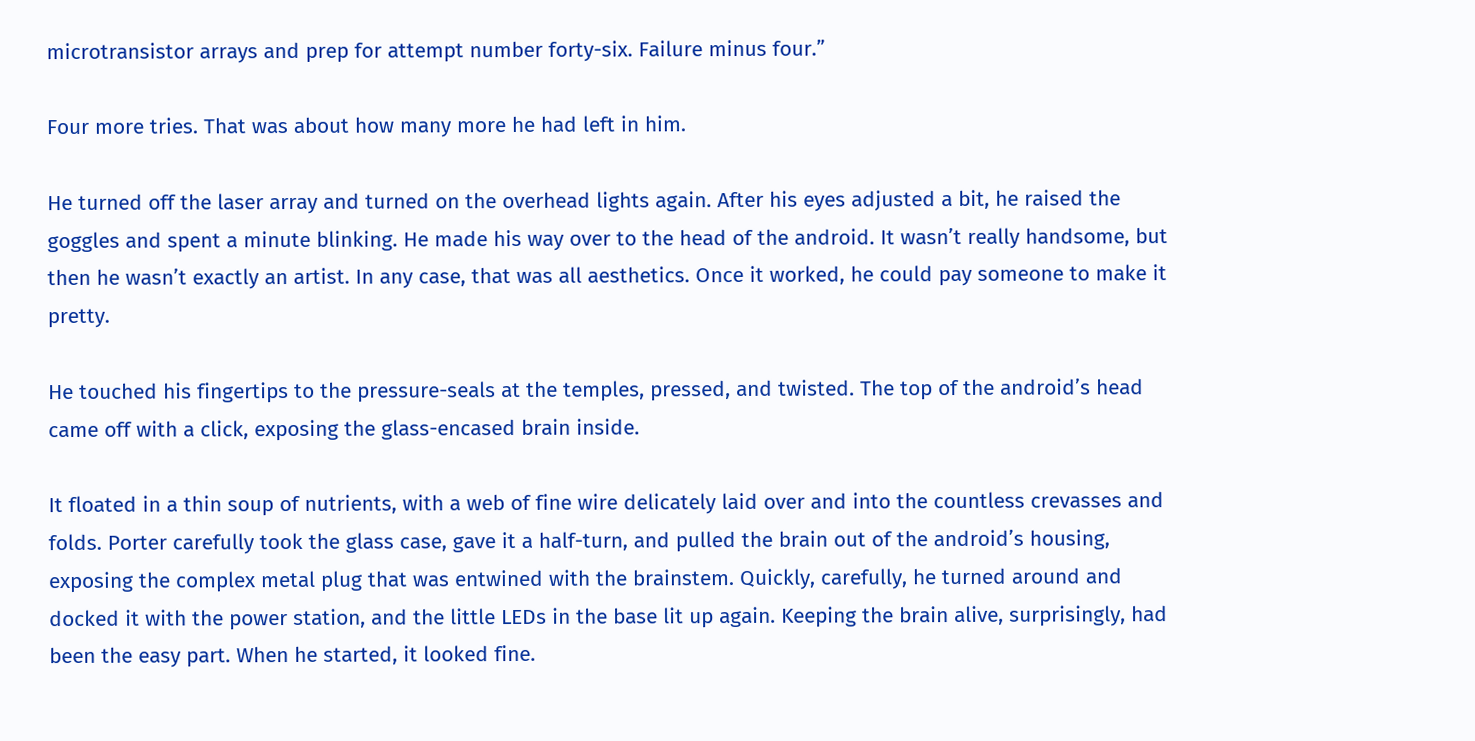microtransistor arrays and prep for attempt number forty-six. Failure minus four.”

Four more tries. That was about how many more he had left in him.

He turned off the laser array and turned on the overhead lights again. After his eyes adjusted a bit, he raised the goggles and spent a minute blinking. He made his way over to the head of the android. It wasn’t really handsome, but then he wasn’t exactly an artist. In any case, that was all aesthetics. Once it worked, he could pay someone to make it pretty.

He touched his fingertips to the pressure-seals at the temples, pressed, and twisted. The top of the android’s head came off with a click, exposing the glass-encased brain inside.

It floated in a thin soup of nutrients, with a web of fine wire delicately laid over and into the countless crevasses and folds. Porter carefully took the glass case, gave it a half-turn, and pulled the brain out of the android’s housing, exposing the complex metal plug that was entwined with the brainstem. Quickly, carefully, he turned around and docked it with the power station, and the little LEDs in the base lit up again. Keeping the brain alive, surprisingly, had been the easy part. When he started, it looked fine.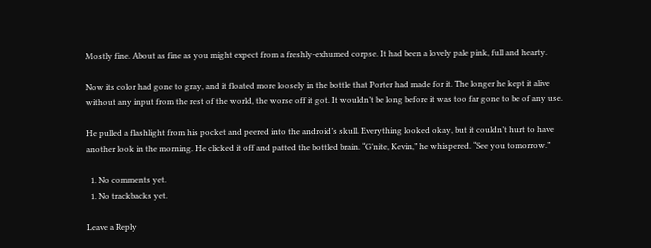Mostly fine. About as fine as you might expect from a freshly-exhumed corpse. It had been a lovely pale pink, full and hearty.

Now its color had gone to gray, and it floated more loosely in the bottle that Porter had made for it. The longer he kept it alive without any input from the rest of the world, the worse off it got. It wouldn’t be long before it was too far gone to be of any use.

He pulled a flashlight from his pocket and peered into the android’s skull. Everything looked okay, but it couldn’t hurt to have another look in the morning. He clicked it off and patted the bottled brain. “G’nite, Kevin,” he whispered. “See you tomorrow.”

  1. No comments yet.
  1. No trackbacks yet.

Leave a Reply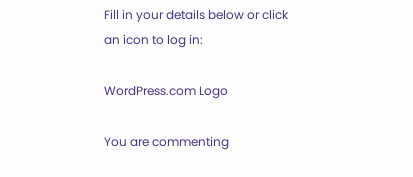Fill in your details below or click an icon to log in:

WordPress.com Logo

You are commenting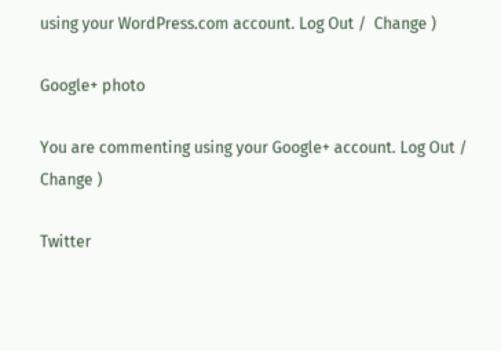using your WordPress.com account. Log Out /  Change )

Google+ photo

You are commenting using your Google+ account. Log Out /  Change )

Twitter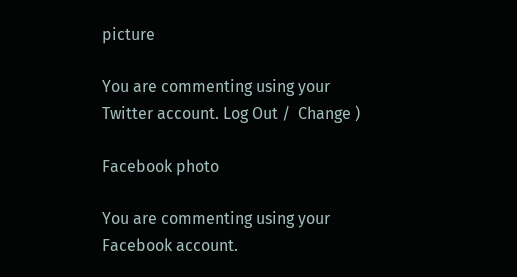picture

You are commenting using your Twitter account. Log Out /  Change )

Facebook photo

You are commenting using your Facebook account.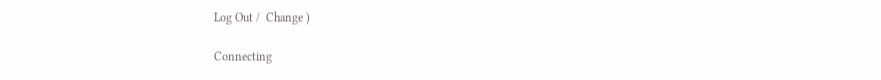Log Out /  Change )

Connecting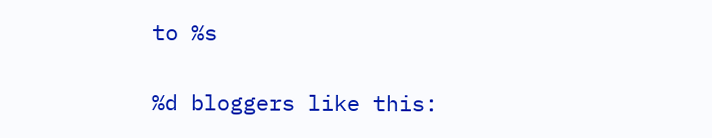to %s

%d bloggers like this: